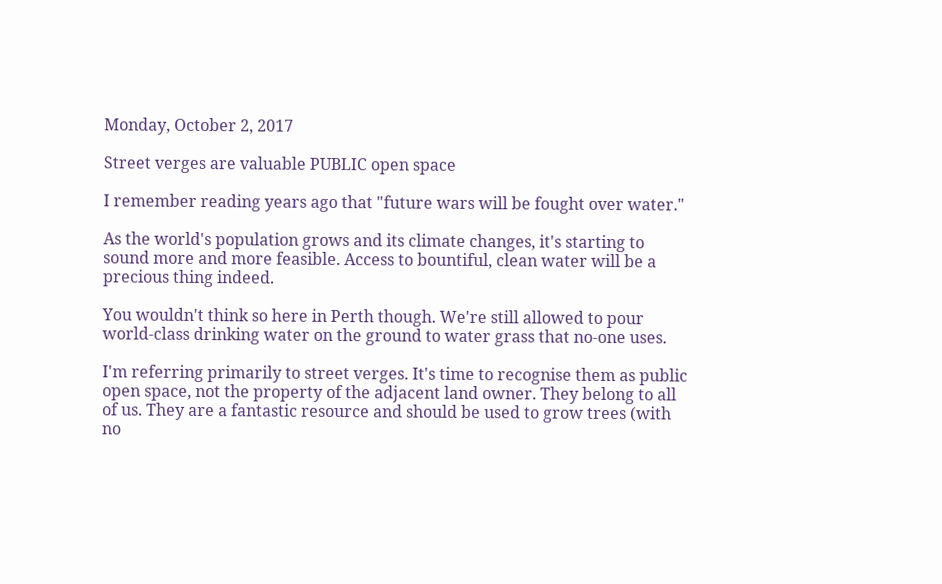Monday, October 2, 2017

Street verges are valuable PUBLIC open space

I remember reading years ago that "future wars will be fought over water."

As the world's population grows and its climate changes, it's starting to sound more and more feasible. Access to bountiful, clean water will be a precious thing indeed.

You wouldn't think so here in Perth though. We're still allowed to pour world-class drinking water on the ground to water grass that no-one uses.

I'm referring primarily to street verges. It's time to recognise them as public open space, not the property of the adjacent land owner. They belong to all of us. They are a fantastic resource and should be used to grow trees (with no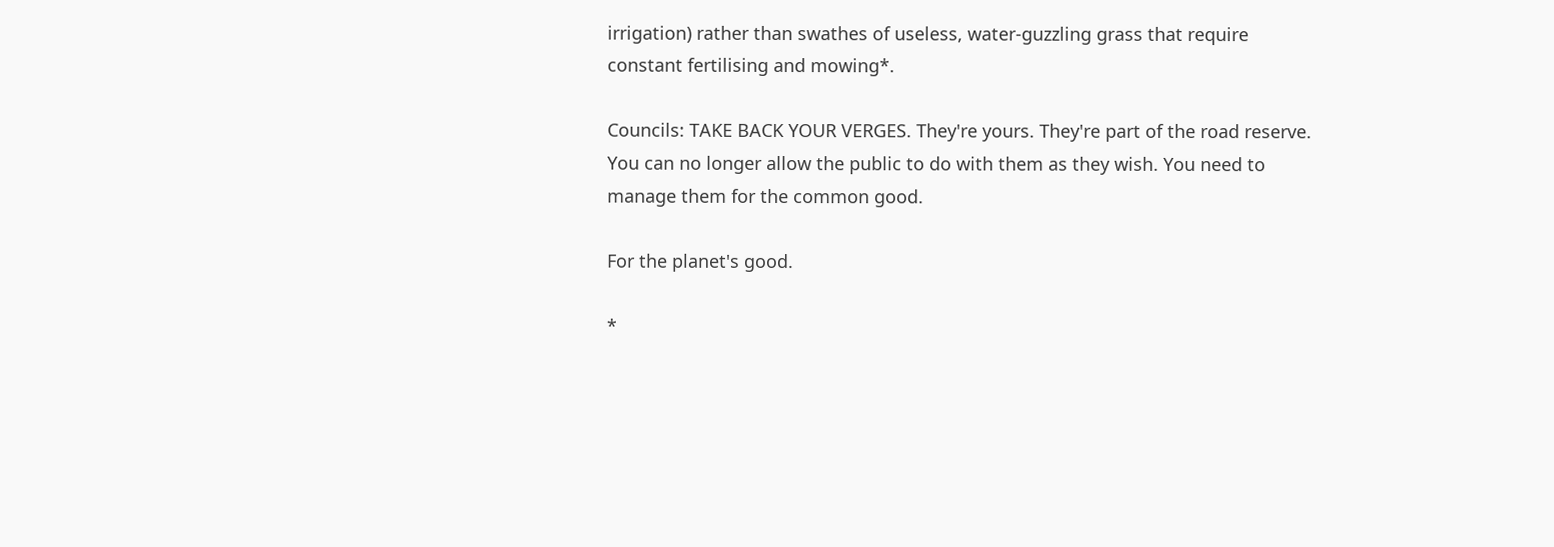irrigation) rather than swathes of useless, water-guzzling grass that require constant fertilising and mowing*.

Councils: TAKE BACK YOUR VERGES. They're yours. They're part of the road reserve. You can no longer allow the public to do with them as they wish. You need to manage them for the common good.

For the planet's good.

*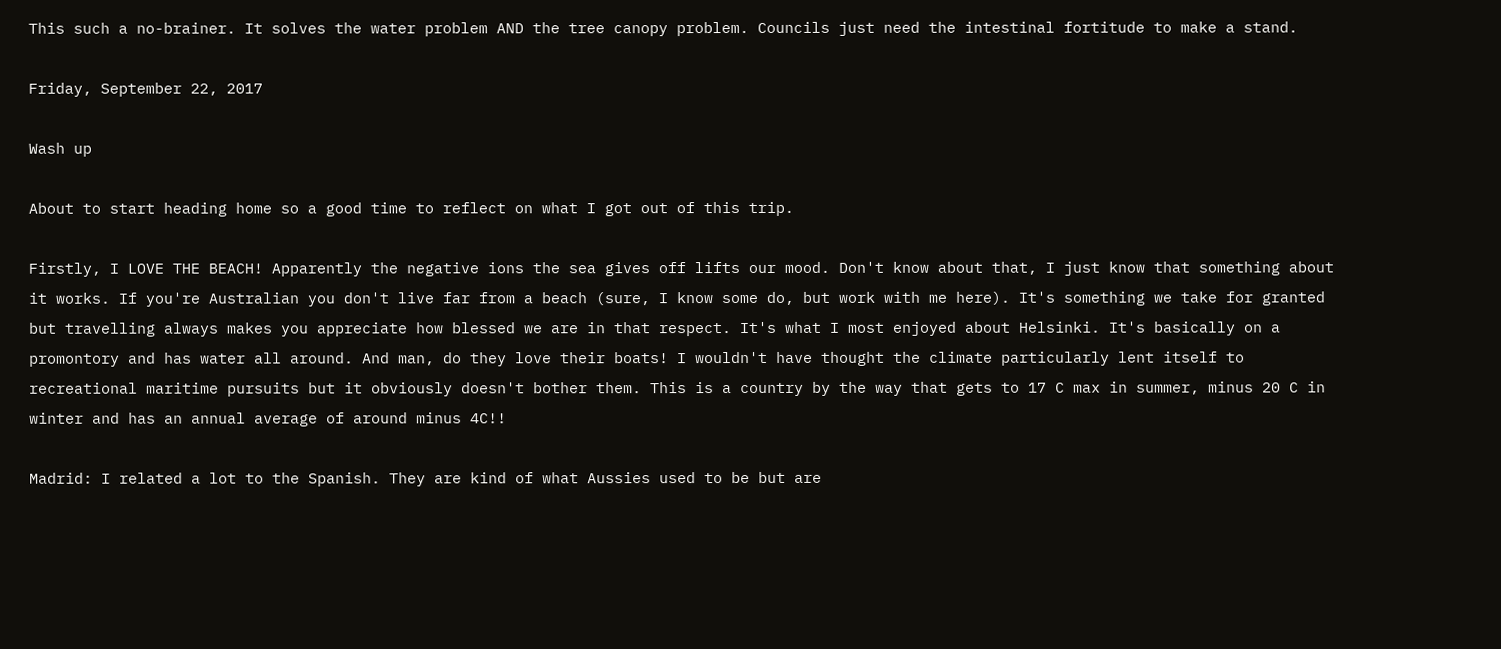This such a no-brainer. It solves the water problem AND the tree canopy problem. Councils just need the intestinal fortitude to make a stand.

Friday, September 22, 2017

Wash up

About to start heading home so a good time to reflect on what I got out of this trip.

Firstly, I LOVE THE BEACH! Apparently the negative ions the sea gives off lifts our mood. Don't know about that, I just know that something about it works. If you're Australian you don't live far from a beach (sure, I know some do, but work with me here). It's something we take for granted but travelling always makes you appreciate how blessed we are in that respect. It's what I most enjoyed about Helsinki. It's basically on a promontory and has water all around. And man, do they love their boats! I wouldn't have thought the climate particularly lent itself to recreational maritime pursuits but it obviously doesn't bother them. This is a country by the way that gets to 17 C max in summer, minus 20 C in winter and has an annual average of around minus 4C!!

Madrid: I related a lot to the Spanish. They are kind of what Aussies used to be but are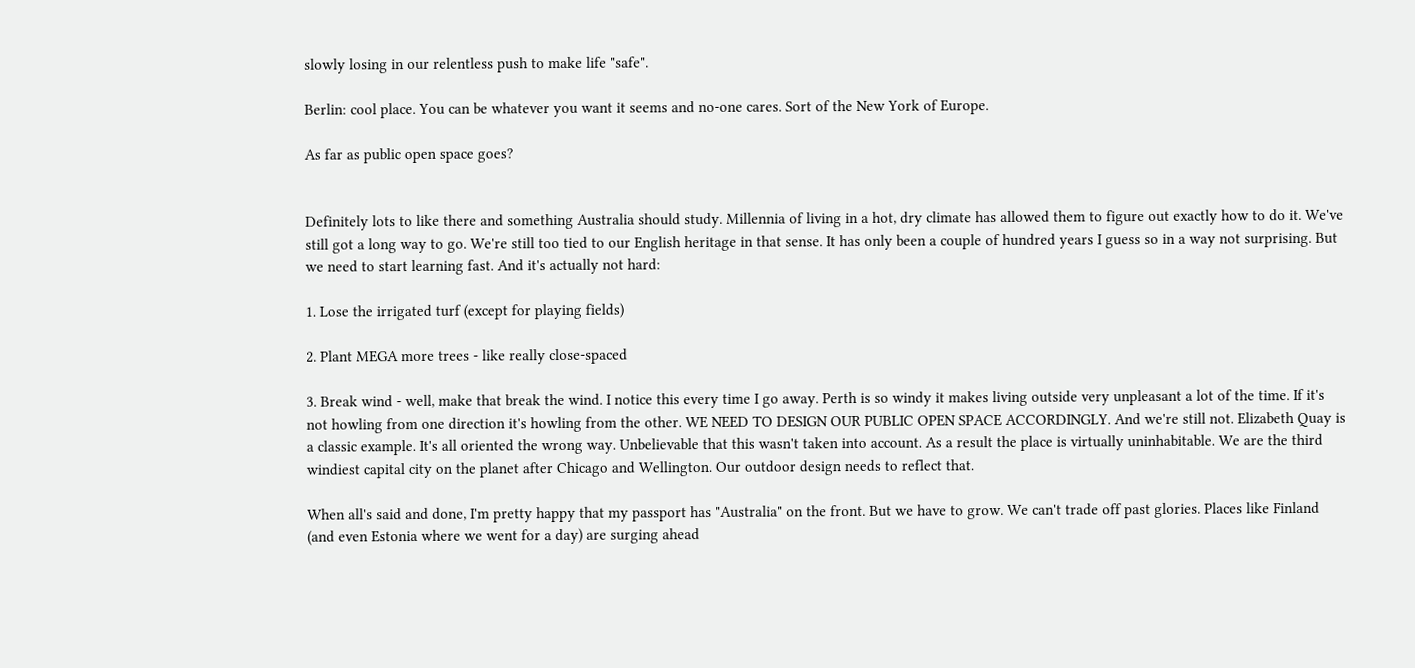slowly losing in our relentless push to make life "safe".

Berlin: cool place. You can be whatever you want it seems and no-one cares. Sort of the New York of Europe.

As far as public open space goes?


Definitely lots to like there and something Australia should study. Millennia of living in a hot, dry climate has allowed them to figure out exactly how to do it. We've still got a long way to go. We're still too tied to our English heritage in that sense. It has only been a couple of hundred years I guess so in a way not surprising. But we need to start learning fast. And it's actually not hard:

1. Lose the irrigated turf (except for playing fields)

2. Plant MEGA more trees - like really close-spaced

3. Break wind - well, make that break the wind. I notice this every time I go away. Perth is so windy it makes living outside very unpleasant a lot of the time. If it's not howling from one direction it's howling from the other. WE NEED TO DESIGN OUR PUBLIC OPEN SPACE ACCORDINGLY. And we're still not. Elizabeth Quay is a classic example. It's all oriented the wrong way. Unbelievable that this wasn't taken into account. As a result the place is virtually uninhabitable. We are the third windiest capital city on the planet after Chicago and Wellington. Our outdoor design needs to reflect that.

When all's said and done, I'm pretty happy that my passport has "Australia" on the front. But we have to grow. We can't trade off past glories. Places like Finland (and even Estonia where we went for a day) are surging ahead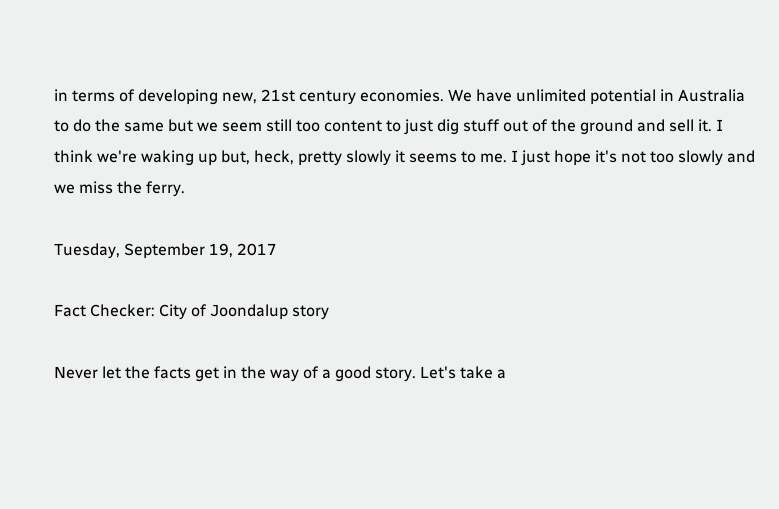in terms of developing new, 21st century economies. We have unlimited potential in Australia to do the same but we seem still too content to just dig stuff out of the ground and sell it. I think we're waking up but, heck, pretty slowly it seems to me. I just hope it's not too slowly and we miss the ferry.

Tuesday, September 19, 2017

Fact Checker: City of Joondalup story

Never let the facts get in the way of a good story. Let's take a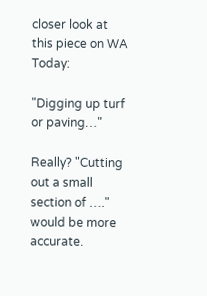closer look at this piece on WA Today:

"Digging up turf or paving…"

Really? "Cutting out a small section of …." would be more accurate.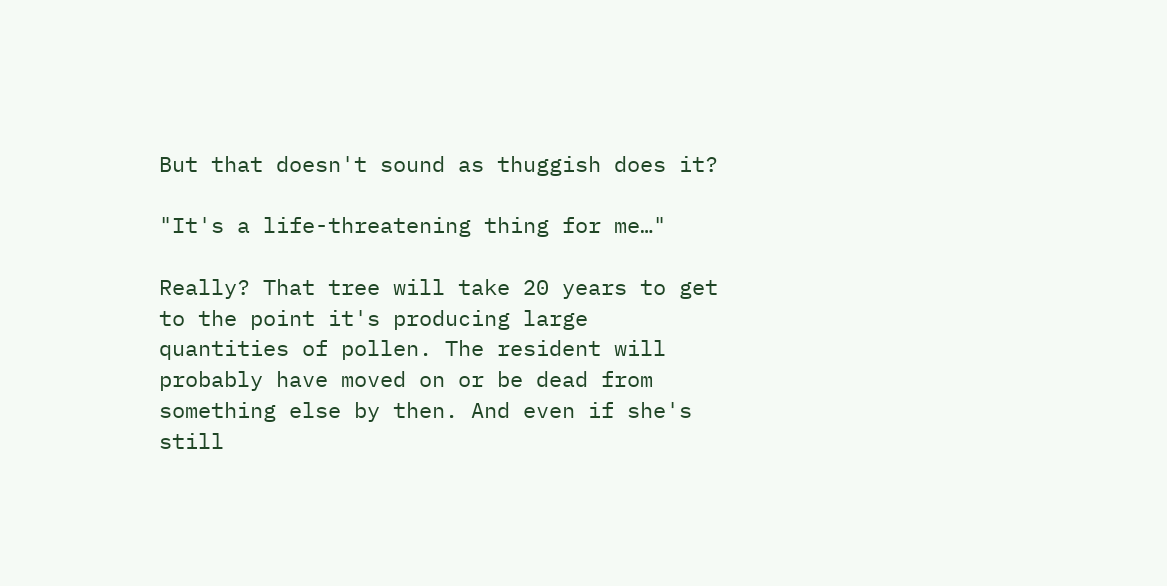But that doesn't sound as thuggish does it?

"It's a life-threatening thing for me…"

Really? That tree will take 20 years to get to the point it's producing large quantities of pollen. The resident will probably have moved on or be dead from something else by then. And even if she's still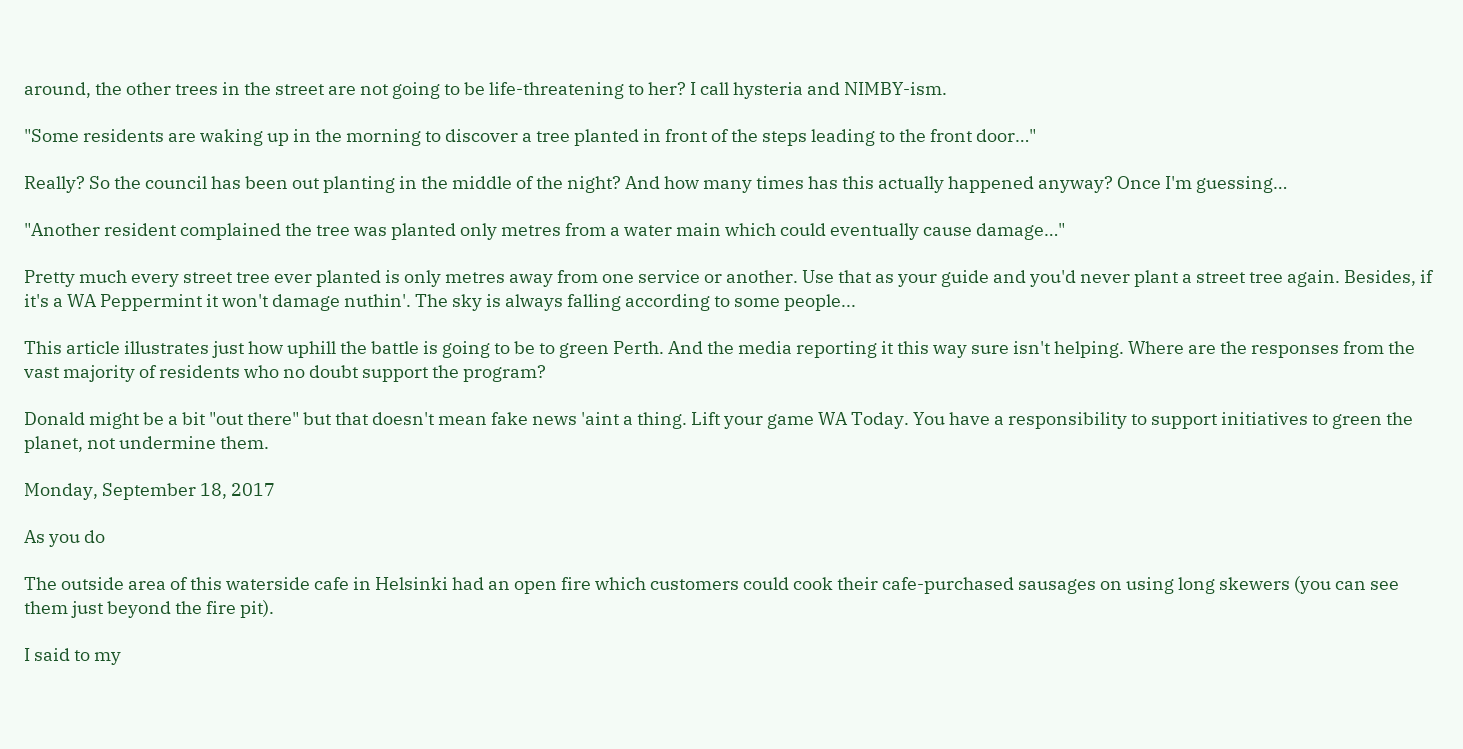around, the other trees in the street are not going to be life-threatening to her? I call hysteria and NIMBY-ism.

"Some residents are waking up in the morning to discover a tree planted in front of the steps leading to the front door…"

Really? So the council has been out planting in the middle of the night? And how many times has this actually happened anyway? Once I'm guessing…

"Another resident complained the tree was planted only metres from a water main which could eventually cause damage…"

Pretty much every street tree ever planted is only metres away from one service or another. Use that as your guide and you'd never plant a street tree again. Besides, if it's a WA Peppermint it won't damage nuthin'. The sky is always falling according to some people...

This article illustrates just how uphill the battle is going to be to green Perth. And the media reporting it this way sure isn't helping. Where are the responses from the vast majority of residents who no doubt support the program?

Donald might be a bit "out there" but that doesn't mean fake news 'aint a thing. Lift your game WA Today. You have a responsibility to support initiatives to green the planet, not undermine them.

Monday, September 18, 2017

As you do

The outside area of this waterside cafe in Helsinki had an open fire which customers could cook their cafe-purchased sausages on using long skewers (you can see them just beyond the fire pit).

I said to my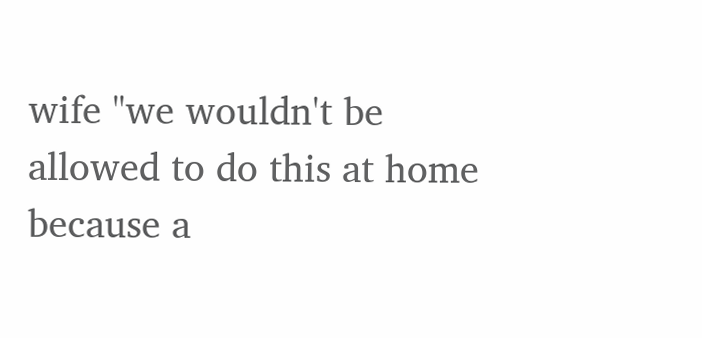wife "we wouldn't be allowed to do this at home because a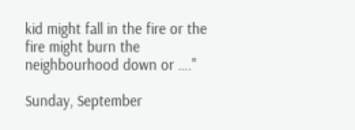kid might fall in the fire or the fire might burn the neighbourhood down or …."

Sunday, September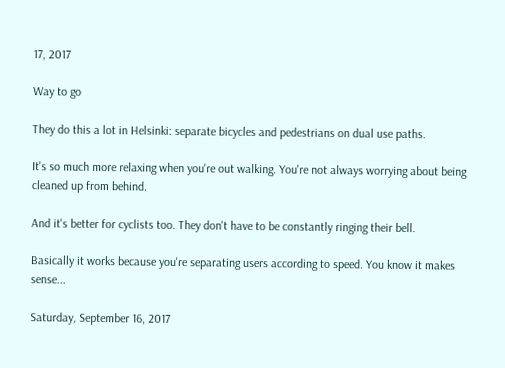17, 2017

Way to go

They do this a lot in Helsinki: separate bicycles and pedestrians on dual use paths.

It's so much more relaxing when you're out walking. You're not always worrying about being cleaned up from behind.

And it's better for cyclists too. They don't have to be constantly ringing their bell.

Basically it works because you're separating users according to speed. You know it makes sense...

Saturday, September 16, 2017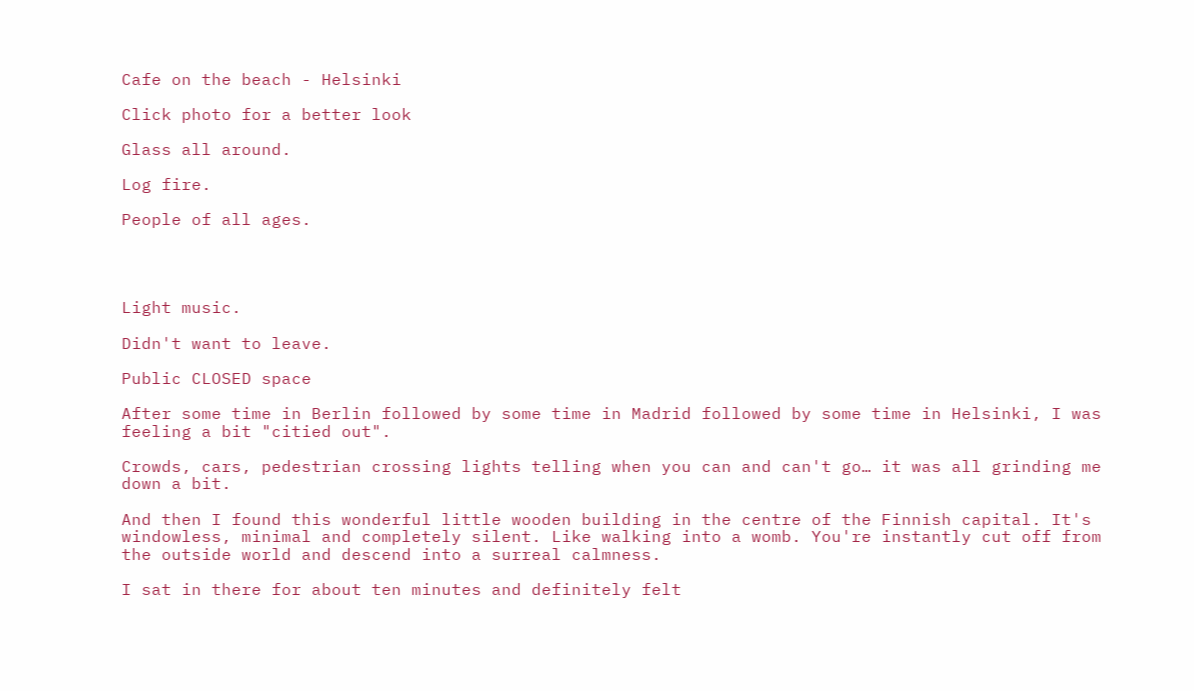Cafe on the beach - Helsinki

Click photo for a better look

Glass all around.

Log fire.

People of all ages.




Light music.

Didn't want to leave.

Public CLOSED space

After some time in Berlin followed by some time in Madrid followed by some time in Helsinki, I was feeling a bit "citied out".

Crowds, cars, pedestrian crossing lights telling when you can and can't go… it was all grinding me down a bit.

And then I found this wonderful little wooden building in the centre of the Finnish capital. It's windowless, minimal and completely silent. Like walking into a womb. You're instantly cut off from the outside world and descend into a surreal calmness.

I sat in there for about ten minutes and definitely felt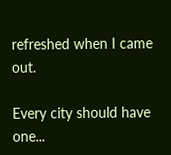refreshed when I came out.

Every city should have one...